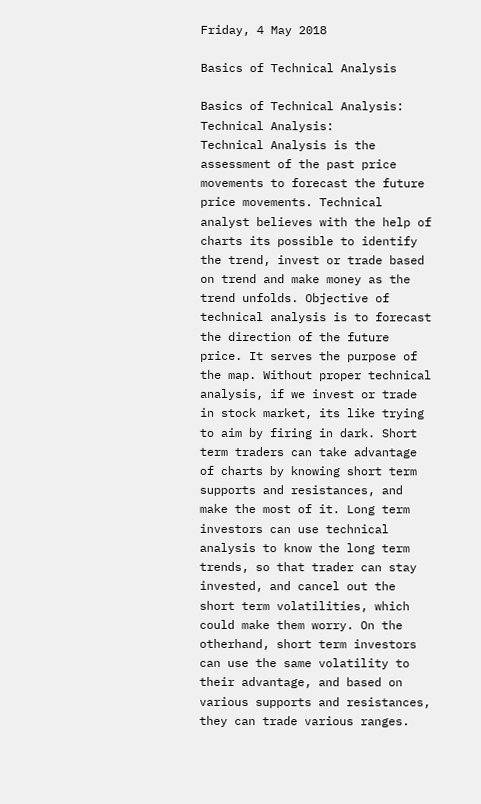Friday, 4 May 2018

Basics of Technical Analysis

Basics of Technical Analysis:
Technical Analysis:
Technical Analysis is the assessment of the past price movements to forecast the future price movements. Technical analyst believes with the help of charts its possible to identify the trend, invest or trade based on trend and make money as the trend unfolds. Objective of technical analysis is to forecast the direction of the future price. It serves the purpose of the map. Without proper technical analysis, if we invest or trade in stock market, its like trying to aim by firing in dark. Short term traders can take advantage of charts by knowing short term supports and resistances, and make the most of it. Long term investors can use technical analysis to know the long term trends, so that trader can stay invested, and cancel out the short term volatilities, which could make them worry. On the otherhand, short term investors can use the same volatility to their advantage, and based on various supports and resistances, they can trade various ranges.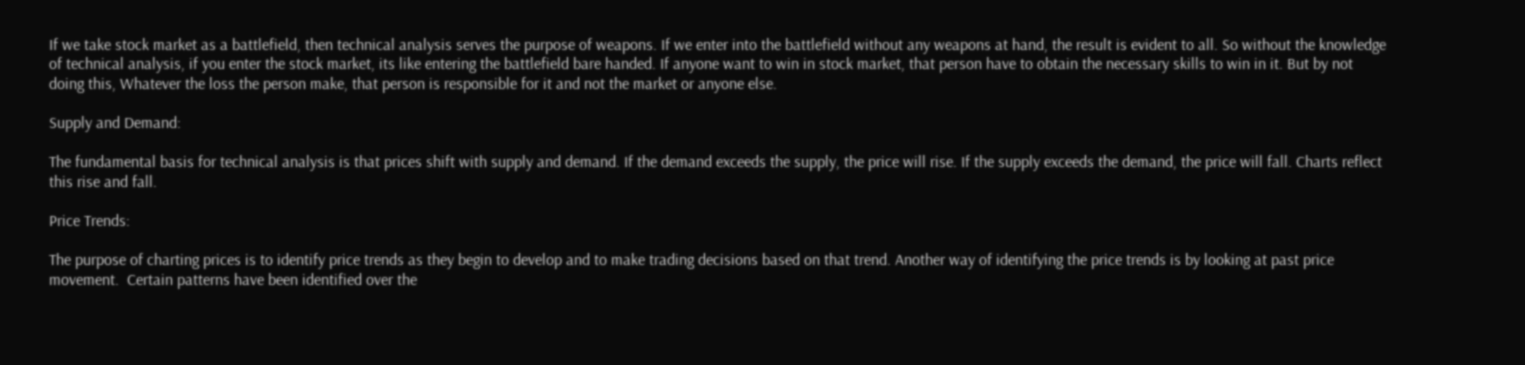If we take stock market as a battlefield, then technical analysis serves the purpose of weapons. If we enter into the battlefield without any weapons at hand, the result is evident to all. So without the knowledge of technical analysis, if you enter the stock market, its like entering the battlefield bare handed. If anyone want to win in stock market, that person have to obtain the necessary skills to win in it. But by not doing this, Whatever the loss the person make, that person is responsible for it and not the market or anyone else.

Supply and Demand:

The fundamental basis for technical analysis is that prices shift with supply and demand. If the demand exceeds the supply, the price will rise. If the supply exceeds the demand, the price will fall. Charts reflect this rise and fall.

Price Trends:

The purpose of charting prices is to identify price trends as they begin to develop and to make trading decisions based on that trend. Another way of identifying the price trends is by looking at past price movement.  Certain patterns have been identified over the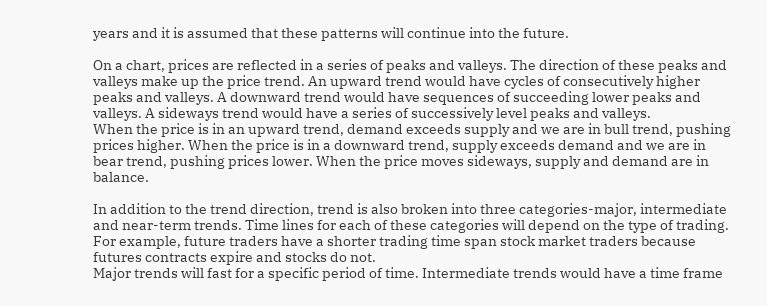years and it is assumed that these patterns will continue into the future.

On a chart, prices are reflected in a series of peaks and valleys. The direction of these peaks and valleys make up the price trend. An upward trend would have cycles of consecutively higher peaks and valleys. A downward trend would have sequences of succeeding lower peaks and valleys. A sideways trend would have a series of successively level peaks and valleys.
When the price is in an upward trend, demand exceeds supply and we are in bull trend, pushing prices higher. When the price is in a downward trend, supply exceeds demand and we are in bear trend, pushing prices lower. When the price moves sideways, supply and demand are in balance.

In addition to the trend direction, trend is also broken into three categories-major, intermediate and near-term trends. Time lines for each of these categories will depend on the type of trading. For example, future traders have a shorter trading time span stock market traders because futures contracts expire and stocks do not.
Major trends will fast for a specific period of time. Intermediate trends would have a time frame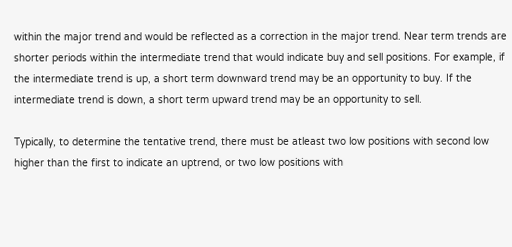within the major trend and would be reflected as a correction in the major trend. Near term trends are shorter periods within the intermediate trend that would indicate buy and sell positions. For example, if the intermediate trend is up, a short term downward trend may be an opportunity to buy. If the intermediate trend is down, a short term upward trend may be an opportunity to sell.

Typically, to determine the tentative trend, there must be atleast two low positions with second low higher than the first to indicate an uptrend, or two low positions with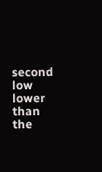second low lower than the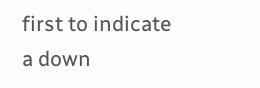first to indicate a down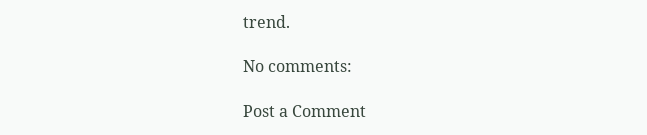trend.

No comments:

Post a Comment